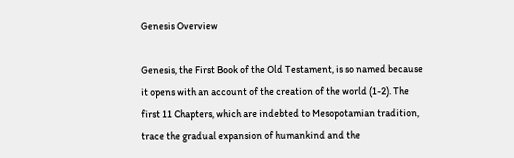Genesis Overview

Genesis, the First Book of the Old Testament, is so named because it opens with an account of the creation of the world (1-2). The first 11 Chapters, which are indebted to Mesopotamian tradition, trace the gradual expansion of humankind and the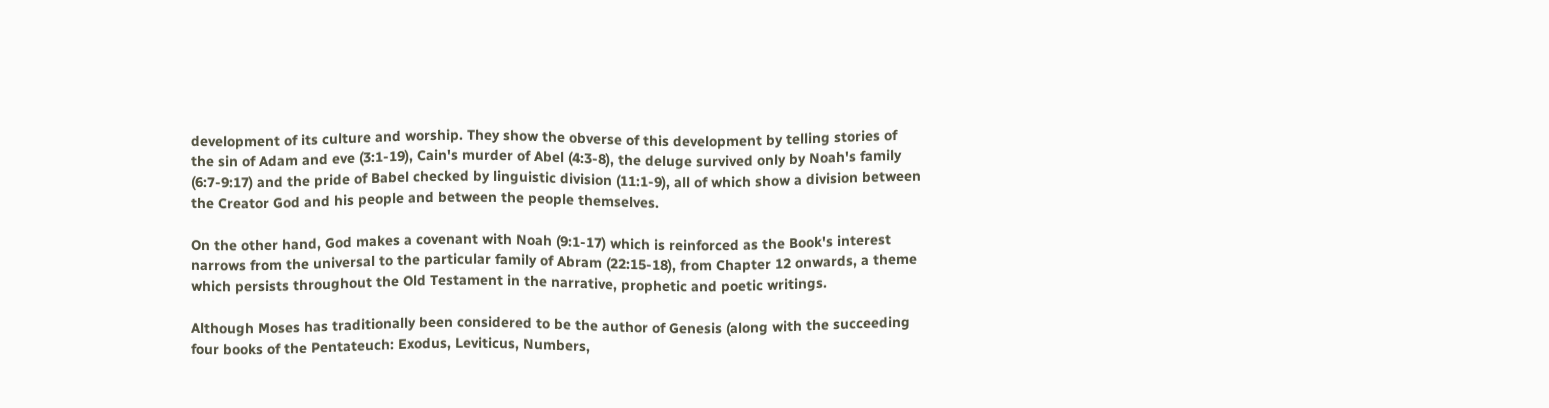development of its culture and worship. They show the obverse of this development by telling stories of the sin of Adam and eve (3:1-19), Cain's murder of Abel (4:3-8), the deluge survived only by Noah's family (6:7-9:17) and the pride of Babel checked by linguistic division (11:1-9), all of which show a division between the Creator God and his people and between the people themselves.

On the other hand, God makes a covenant with Noah (9:1-17) which is reinforced as the Book's interest narrows from the universal to the particular family of Abram (22:15-18), from Chapter 12 onwards, a theme which persists throughout the Old Testament in the narrative, prophetic and poetic writings.

Although Moses has traditionally been considered to be the author of Genesis (along with the succeeding four books of the Pentateuch: Exodus, Leviticus, Numbers,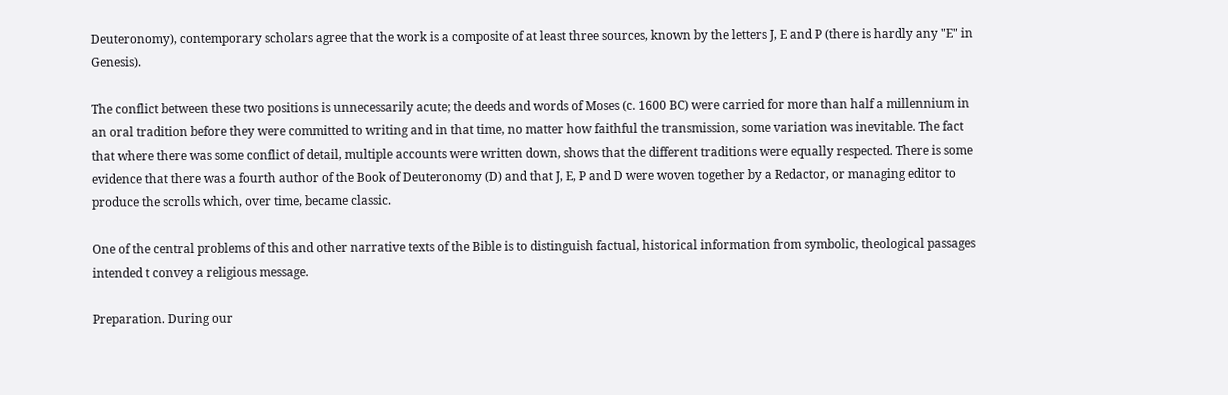Deuteronomy), contemporary scholars agree that the work is a composite of at least three sources, known by the letters J, E and P (there is hardly any "E" in Genesis).

The conflict between these two positions is unnecessarily acute; the deeds and words of Moses (c. 1600 BC) were carried for more than half a millennium in an oral tradition before they were committed to writing and in that time, no matter how faithful the transmission, some variation was inevitable. The fact that where there was some conflict of detail, multiple accounts were written down, shows that the different traditions were equally respected. There is some evidence that there was a fourth author of the Book of Deuteronomy (D) and that J, E, P and D were woven together by a Redactor, or managing editor to produce the scrolls which, over time, became classic.

One of the central problems of this and other narrative texts of the Bible is to distinguish factual, historical information from symbolic, theological passages intended t convey a religious message.

Preparation. During our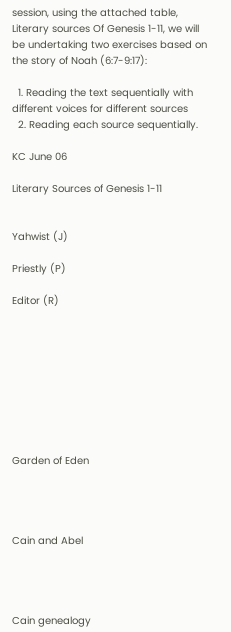session, using the attached table, Literary sources Of Genesis 1-11, we will be undertaking two exercises based on the story of Noah (6:7-9:17):

  1. Reading the text sequentially with different voices for different sources
  2. Reading each source sequentially.

KC June 06

Literary Sources of Genesis 1-11


Yahwist (J)

Priestly (P)

Editor (R)









Garden of Eden




Cain and Abel




Cain genealogy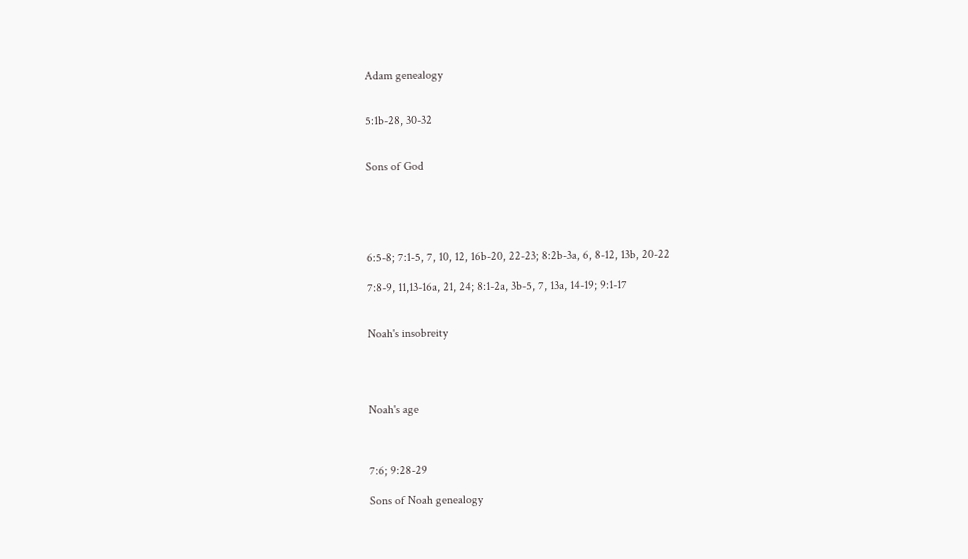Adam genealogy


5:1b-28, 30-32


Sons of God





6:5-8; 7:1-5, 7, 10, 12, 16b-20, 22-23; 8:2b-3a, 6, 8-12, 13b, 20-22

7:8-9, 11,13-16a, 21, 24; 8:1-2a, 3b-5, 7, 13a, 14-19; 9:1-17


Noah's insobreity




Noah's age



7:6; 9:28-29

Sons of Noah genealogy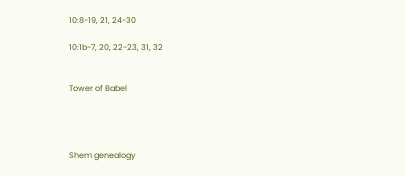10:8-19, 21, 24-30

10:1b-7, 20, 22-23, 31, 32


Tower of Babel




Shem genealogy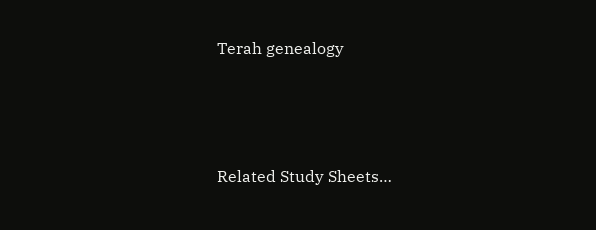Terah genealogy




Related Study Sheets…